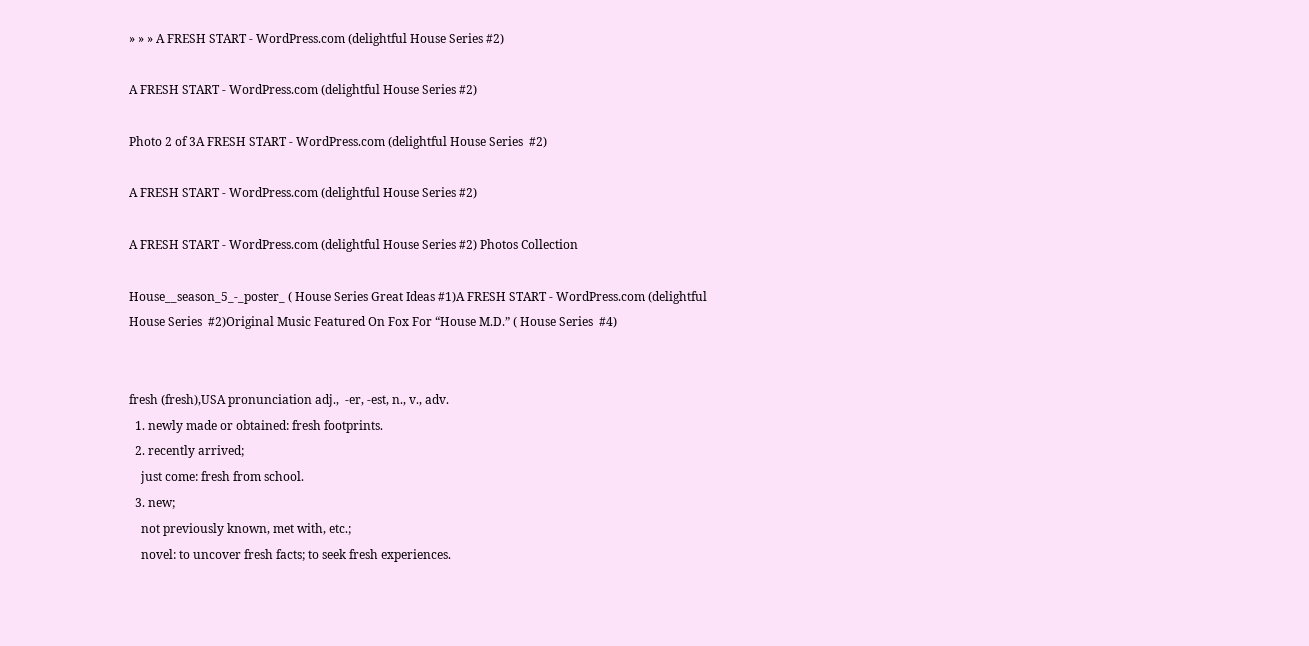» » » A FRESH START - WordPress.com (delightful House Series #2)

A FRESH START - WordPress.com (delightful House Series #2)

Photo 2 of 3A FRESH START - WordPress.com (delightful House Series  #2)

A FRESH START - WordPress.com (delightful House Series #2)

A FRESH START - WordPress.com (delightful House Series #2) Photos Collection

House__season_5_-_poster_ ( House Series Great Ideas #1)A FRESH START - WordPress.com (delightful House Series  #2)Original Music Featured On Fox For “House M.D.” ( House Series  #4)


fresh (fresh),USA pronunciation adj.,  -er, -est, n., v., adv.
  1. newly made or obtained: fresh footprints.
  2. recently arrived;
    just come: fresh from school.
  3. new;
    not previously known, met with, etc.;
    novel: to uncover fresh facts; to seek fresh experiences.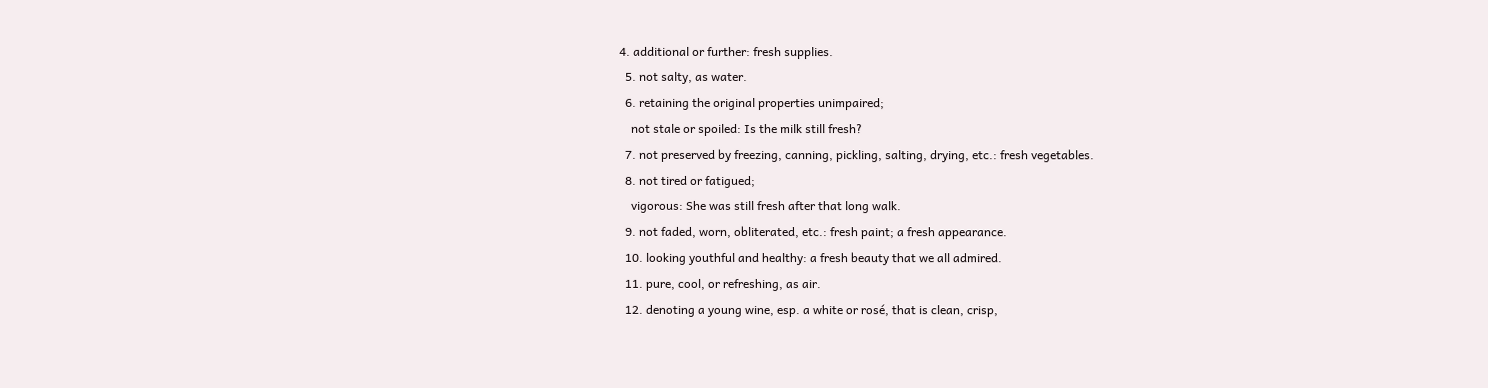4. additional or further: fresh supplies.
  5. not salty, as water.
  6. retaining the original properties unimpaired;
    not stale or spoiled: Is the milk still fresh?
  7. not preserved by freezing, canning, pickling, salting, drying, etc.: fresh vegetables.
  8. not tired or fatigued;
    vigorous: She was still fresh after that long walk.
  9. not faded, worn, obliterated, etc.: fresh paint; a fresh appearance.
  10. looking youthful and healthy: a fresh beauty that we all admired.
  11. pure, cool, or refreshing, as air.
  12. denoting a young wine, esp. a white or rosé, that is clean, crisp,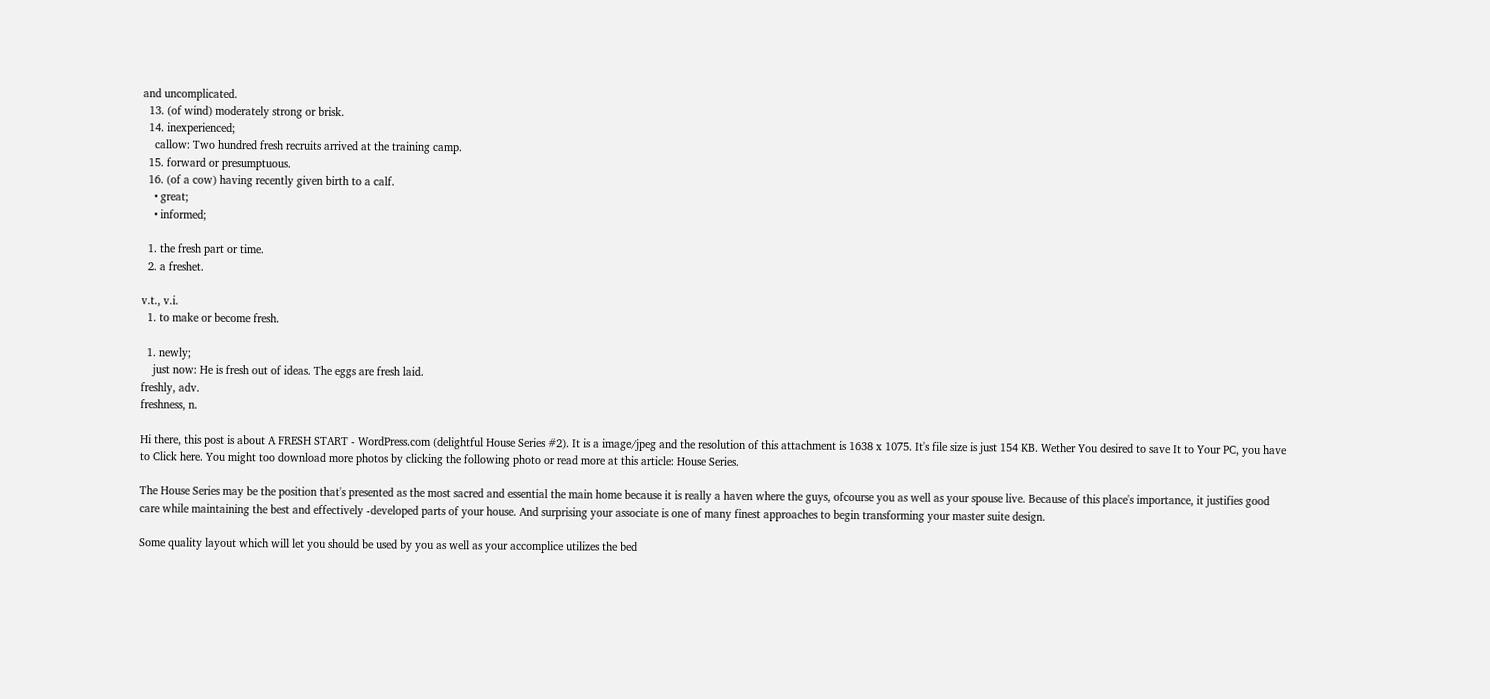and uncomplicated.
  13. (of wind) moderately strong or brisk.
  14. inexperienced;
    callow: Two hundred fresh recruits arrived at the training camp.
  15. forward or presumptuous.
  16. (of a cow) having recently given birth to a calf.
    • great;
    • informed;

  1. the fresh part or time.
  2. a freshet.

v.t., v.i.
  1. to make or become fresh.

  1. newly;
    just now: He is fresh out of ideas. The eggs are fresh laid.
freshly, adv.
freshness, n.

Hi there, this post is about A FRESH START - WordPress.com (delightful House Series #2). It is a image/jpeg and the resolution of this attachment is 1638 x 1075. It's file size is just 154 KB. Wether You desired to save It to Your PC, you have to Click here. You might too download more photos by clicking the following photo or read more at this article: House Series.

The House Series may be the position that's presented as the most sacred and essential the main home because it is really a haven where the guys, ofcourse you as well as your spouse live. Because of this place's importance, it justifies good care while maintaining the best and effectively -developed parts of your house. And surprising your associate is one of many finest approaches to begin transforming your master suite design.

Some quality layout which will let you should be used by you as well as your accomplice utilizes the bed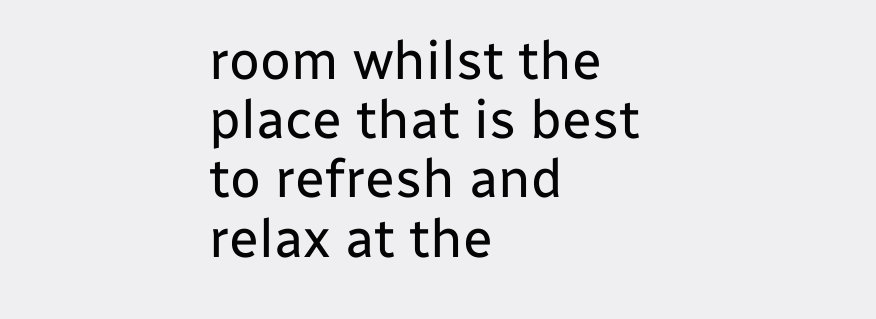room whilst the place that is best to refresh and relax at the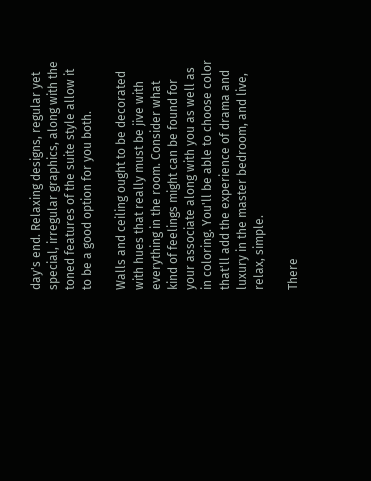day's end. Relaxing designs, regular yet special, irregular graphics, along with the toned features of the suite style allow it to be a good option for you both.

Walls and ceiling ought to be decorated with hues that really must be jive with everything in the room. Consider what kind of feelings might can be found for your associate along with you as well as in coloring. You'll be able to choose color that'll add the experience of drama and luxury in the master bedroom, and live, relax, simple.

There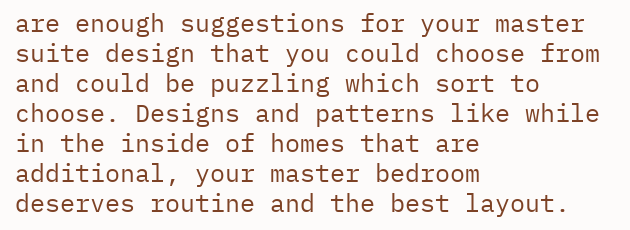are enough suggestions for your master suite design that you could choose from and could be puzzling which sort to choose. Designs and patterns like while in the inside of homes that are additional, your master bedroom deserves routine and the best layout.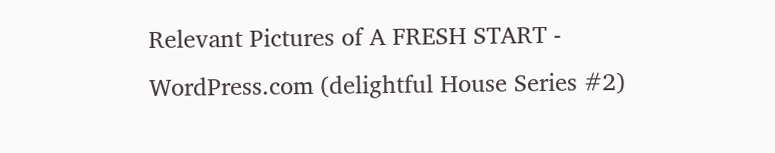Relevant Pictures of A FRESH START - WordPress.com (delightful House Series #2)